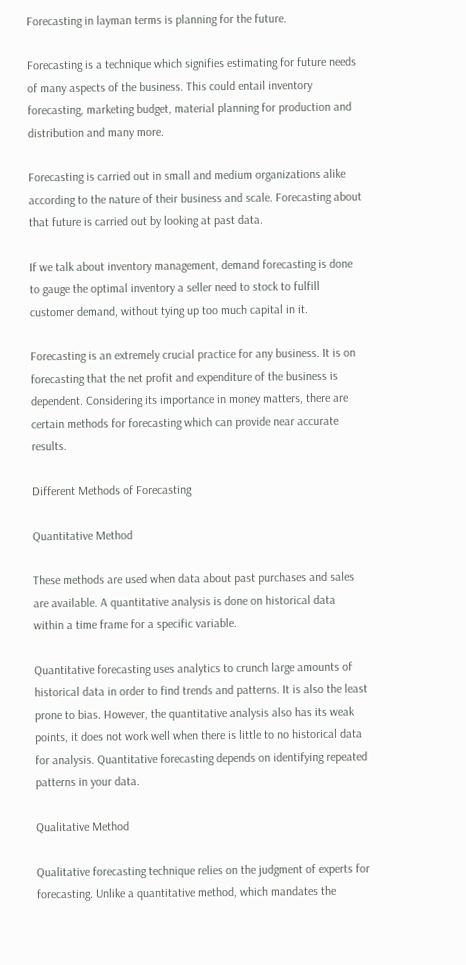Forecasting in layman terms is planning for the future.

Forecasting is a technique which signifies estimating for future needs of many aspects of the business. This could entail inventory forecasting, marketing budget, material planning for production and distribution and many more.

Forecasting is carried out in small and medium organizations alike according to the nature of their business and scale. Forecasting about that future is carried out by looking at past data.

If we talk about inventory management, demand forecasting is done to gauge the optimal inventory a seller need to stock to fulfill customer demand, without tying up too much capital in it.

Forecasting is an extremely crucial practice for any business. It is on forecasting that the net profit and expenditure of the business is dependent. Considering its importance in money matters, there are certain methods for forecasting which can provide near accurate results.

Different Methods of Forecasting

Quantitative Method

These methods are used when data about past purchases and sales are available. A quantitative analysis is done on historical data within a time frame for a specific variable.

Quantitative forecasting uses analytics to crunch large amounts of historical data in order to find trends and patterns. It is also the least prone to bias. However, the quantitative analysis also has its weak points, it does not work well when there is little to no historical data for analysis. Quantitative forecasting depends on identifying repeated patterns in your data.

Qualitative Method

Qualitative forecasting technique relies on the judgment of experts for forecasting. Unlike a quantitative method, which mandates the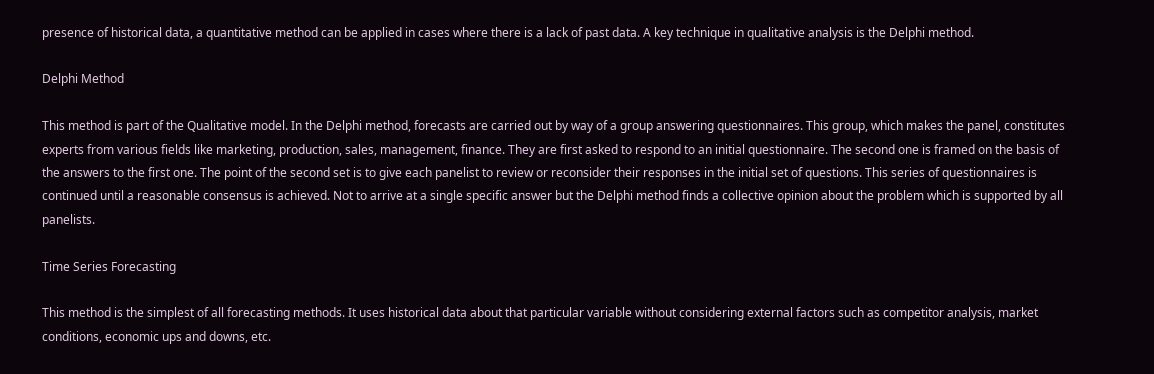presence of historical data, a quantitative method can be applied in cases where there is a lack of past data. A key technique in qualitative analysis is the Delphi method.

Delphi Method

This method is part of the Qualitative model. In the Delphi method, forecasts are carried out by way of a group answering questionnaires. This group, which makes the panel, constitutes experts from various fields like marketing, production, sales, management, finance. They are first asked to respond to an initial questionnaire. The second one is framed on the basis of the answers to the first one. The point of the second set is to give each panelist to review or reconsider their responses in the initial set of questions. This series of questionnaires is continued until a reasonable consensus is achieved. Not to arrive at a single specific answer but the Delphi method finds a collective opinion about the problem which is supported by all panelists.

Time Series Forecasting

This method is the simplest of all forecasting methods. It uses historical data about that particular variable without considering external factors such as competitor analysis, market conditions, economic ups and downs, etc.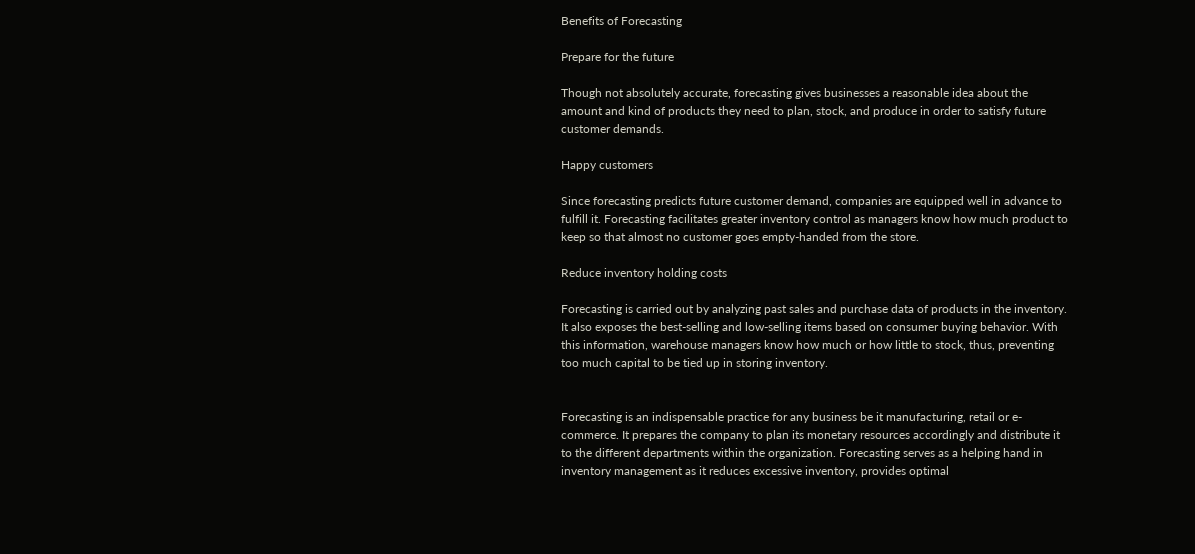Benefits of Forecasting

Prepare for the future

Though not absolutely accurate, forecasting gives businesses a reasonable idea about the amount and kind of products they need to plan, stock, and produce in order to satisfy future customer demands.

Happy customers

Since forecasting predicts future customer demand, companies are equipped well in advance to fulfill it. Forecasting facilitates greater inventory control as managers know how much product to keep so that almost no customer goes empty-handed from the store.

Reduce inventory holding costs

Forecasting is carried out by analyzing past sales and purchase data of products in the inventory. It also exposes the best-selling and low-selling items based on consumer buying behavior. With this information, warehouse managers know how much or how little to stock, thus, preventing too much capital to be tied up in storing inventory.


Forecasting is an indispensable practice for any business be it manufacturing, retail or e-commerce. It prepares the company to plan its monetary resources accordingly and distribute it to the different departments within the organization. Forecasting serves as a helping hand in inventory management as it reduces excessive inventory, provides optimal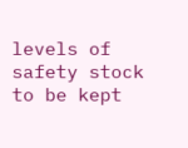levels of safety stock to be kept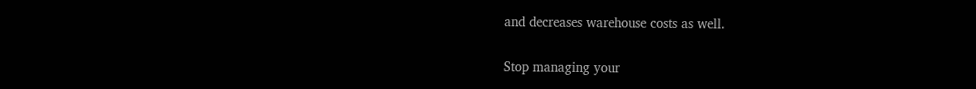and decreases warehouse costs as well.

Stop managing your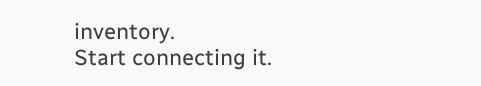inventory.
Start connecting it.